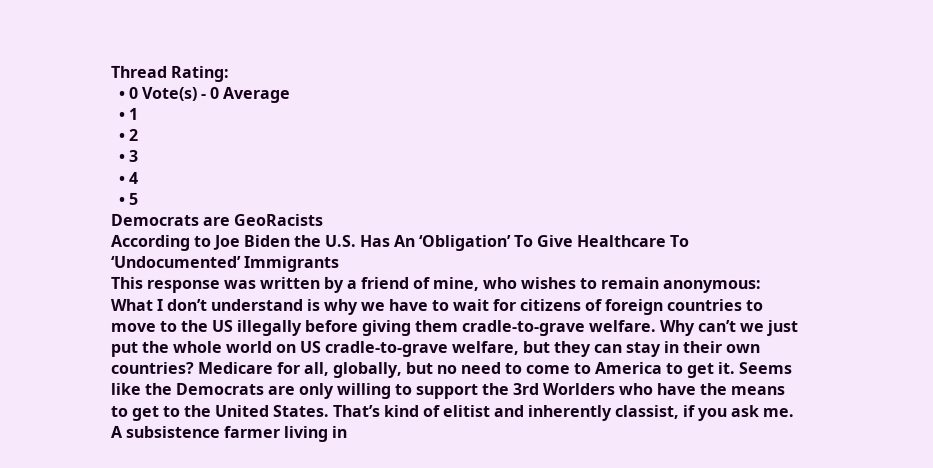Thread Rating:
  • 0 Vote(s) - 0 Average
  • 1
  • 2
  • 3
  • 4
  • 5
Democrats are GeoRacists
According to Joe Biden the U.S. Has An ‘Obligation’ To Give Healthcare To ‘Undocumented’ Immigrants
This response was written by a friend of mine, who wishes to remain anonymous:
What I don’t understand is why we have to wait for citizens of foreign countries to move to the US illegally before giving them cradle-to-grave welfare. Why can’t we just put the whole world on US cradle-to-grave welfare, but they can stay in their own countries? Medicare for all, globally, but no need to come to America to get it. Seems like the Democrats are only willing to support the 3rd Worlders who have the means to get to the United States. That’s kind of elitist and inherently classist, if you ask me. A subsistence farmer living in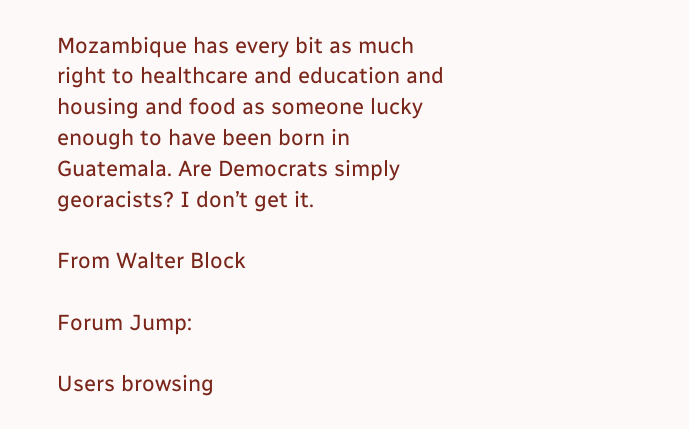Mozambique has every bit as much right to healthcare and education and housing and food as someone lucky enough to have been born in Guatemala. Are Democrats simply georacists? I don’t get it.

From Walter Block

Forum Jump:

Users browsing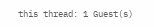this thread: 1 Guest(s)